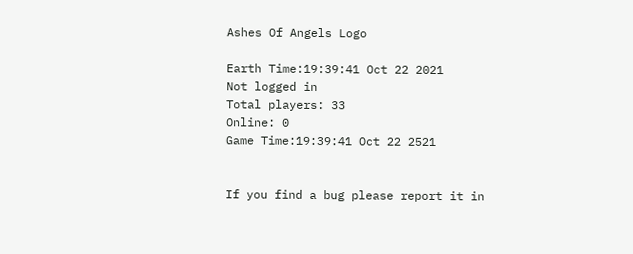Ashes Of Angels Logo

Earth Time:19:39:41 Oct 22 2021
Not logged in
Total players: 33
Online: 0
Game Time:19:39:41 Oct 22 2521


If you find a bug please report it in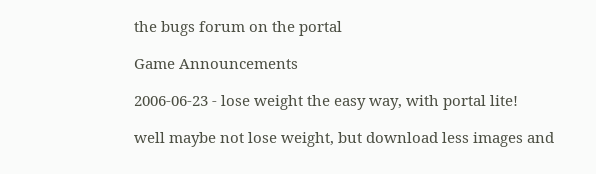the bugs forum on the portal

Game Announcements

2006-06-23 - lose weight the easy way, with portal lite!

well maybe not lose weight, but download less images and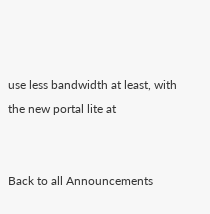use less bandwidth at least, with the new portal lite at


Back to all Announcements